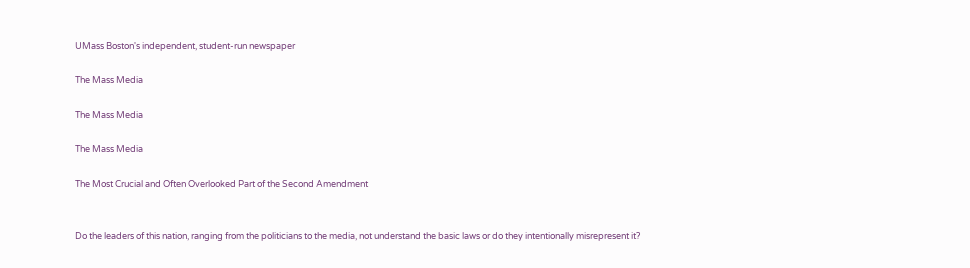UMass Boston's independent, student-run newspaper

The Mass Media

The Mass Media

The Mass Media

The Most Crucial and Often Overlooked Part of the Second Amendment


Do the leaders of this nation, ranging from the politicians to the media, not understand the basic laws or do they intentionally misrepresent it?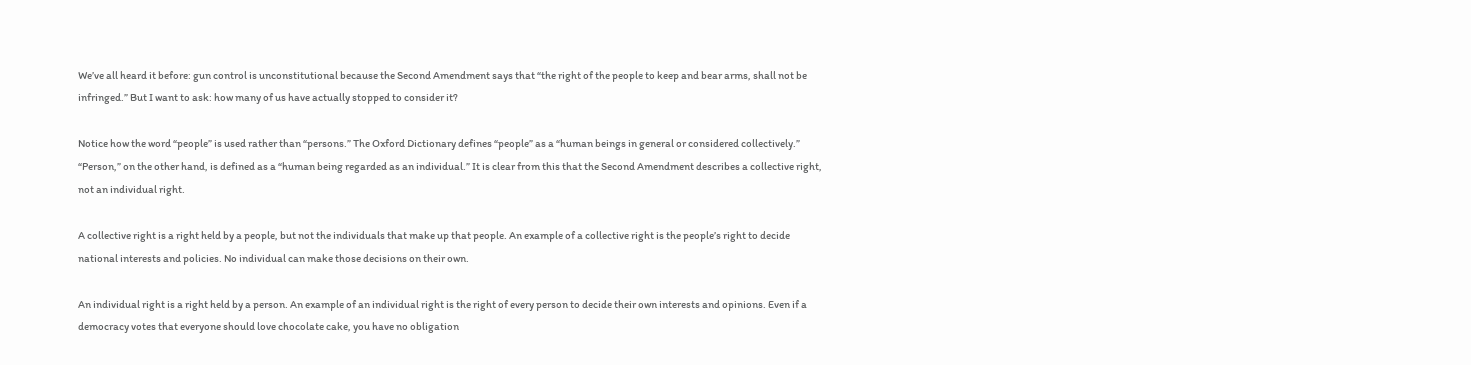We’ve all heard it before: gun control is unconstitutional because the Second Amendment says that “the right of the people to keep and bear arms, shall not be infringed.” But I want to ask: how many of us have actually stopped to consider it?

Notice how the word “people” is used rather than “persons.” The Oxford Dictionary defines “people” as a “human beings in general or considered collectively.” “Person,” on the other hand, is defined as a “human being regarded as an individual.” It is clear from this that the Second Amendment describes a collective right, not an individual right.

A collective right is a right held by a people, but not the individuals that make up that people. An example of a collective right is the people’s right to decide national interests and policies. No individual can make those decisions on their own.

An individual right is a right held by a person. An example of an individual right is the right of every person to decide their own interests and opinions. Even if a democracy votes that everyone should love chocolate cake, you have no obligation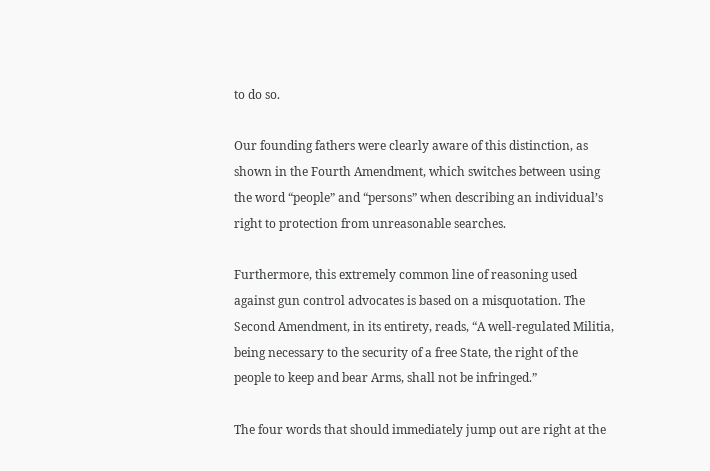to do so.

Our founding fathers were clearly aware of this distinction, as shown in the Fourth Amendment, which switches between using the word “people” and “persons” when describing an individual’s right to protection from unreasonable searches.

Furthermore, this extremely common line of reasoning used against gun control advocates is based on a misquotation. The Second Amendment, in its entirety, reads, “A well-regulated Militia, being necessary to the security of a free State, the right of the people to keep and bear Arms, shall not be infringed.”

The four words that should immediately jump out are right at the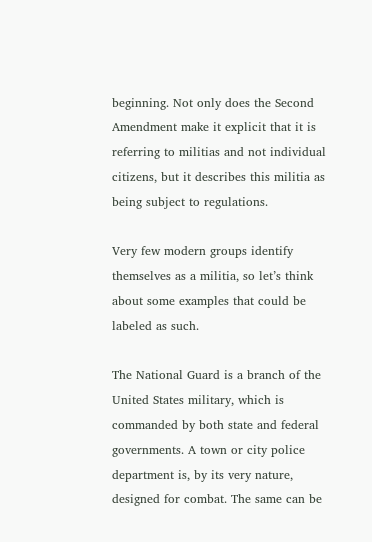beginning. Not only does the Second Amendment make it explicit that it is referring to militias and not individual citizens, but it describes this militia as being subject to regulations.

Very few modern groups identify themselves as a militia, so let’s think about some examples that could be labeled as such.

The National Guard is a branch of the United States military, which is commanded by both state and federal governments. A town or city police department is, by its very nature, designed for combat. The same can be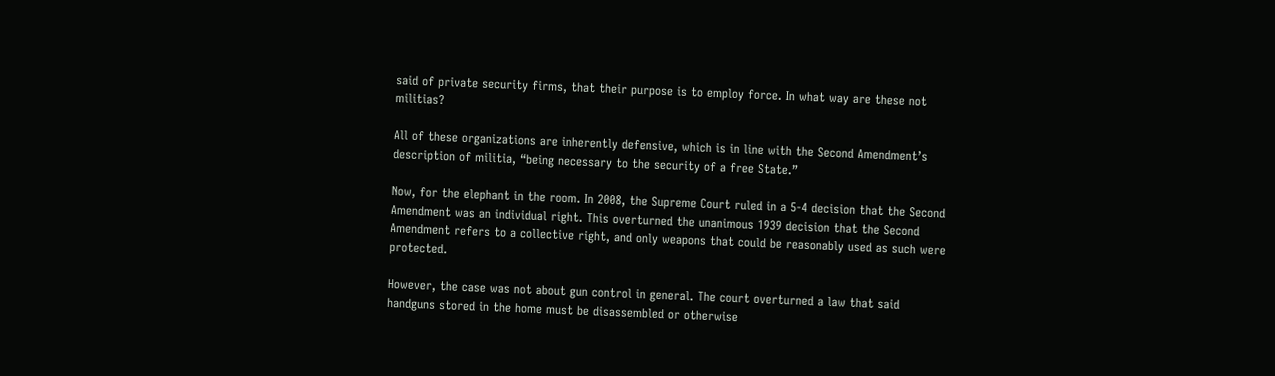said of private security firms, that their purpose is to employ force. In what way are these not militias?

All of these organizations are inherently defensive, which is in line with the Second Amendment’s description of militia, “being necessary to the security of a free State.”

Now, for the elephant in the room. In 2008, the Supreme Court ruled in a 5-4 decision that the Second Amendment was an individual right. This overturned the unanimous 1939 decision that the Second Amendment refers to a collective right, and only weapons that could be reasonably used as such were protected.

However, the case was not about gun control in general. The court overturned a law that said handguns stored in the home must be disassembled or otherwise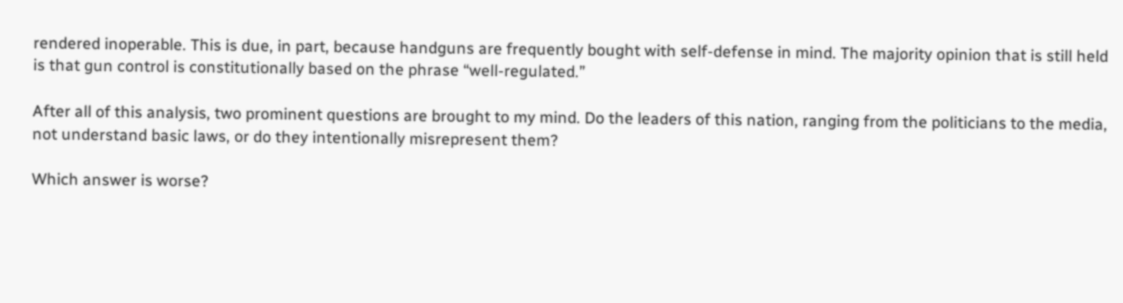rendered inoperable. This is due, in part, because handguns are frequently bought with self-defense in mind. The majority opinion that is still held is that gun control is constitutionally based on the phrase “well-regulated.”

After all of this analysis, two prominent questions are brought to my mind. Do the leaders of this nation, ranging from the politicians to the media, not understand basic laws, or do they intentionally misrepresent them?

Which answer is worse?